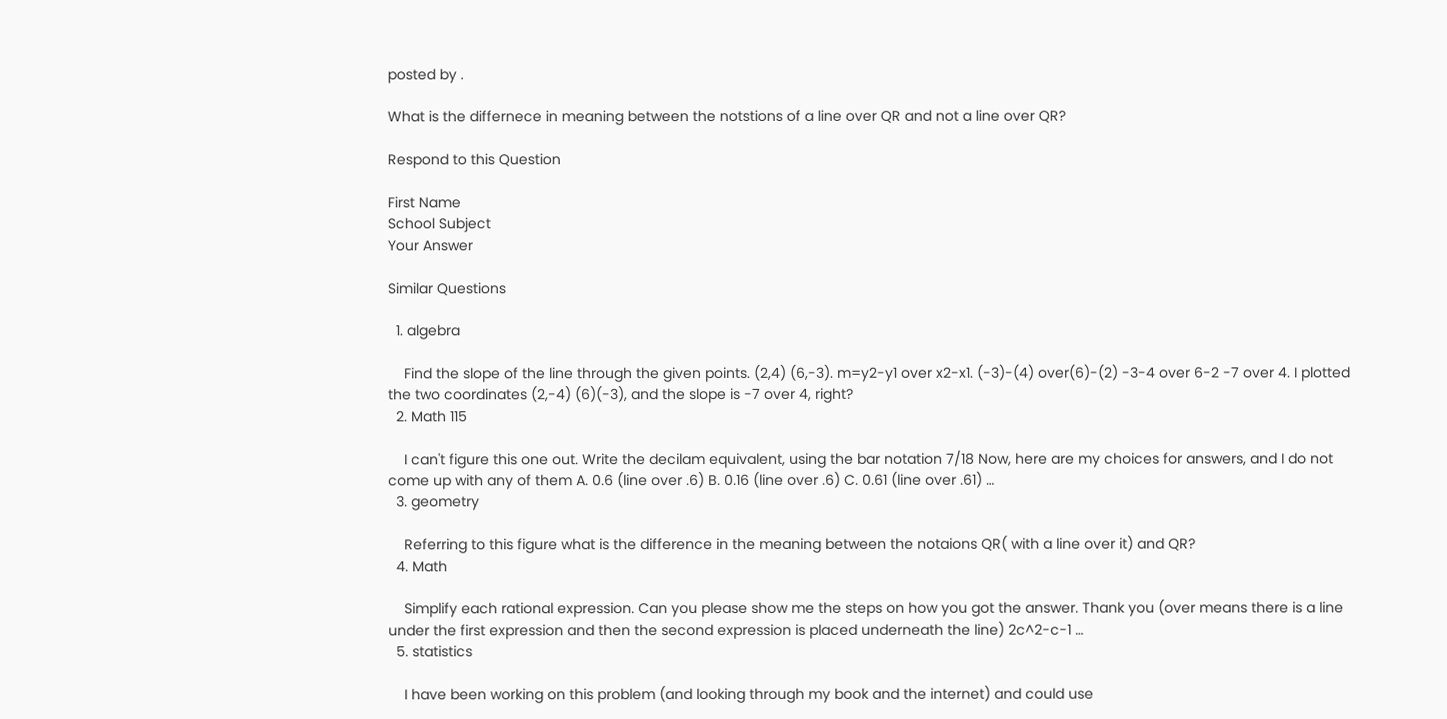posted by .

What is the differnece in meaning between the notstions of a line over QR and not a line over QR?

Respond to this Question

First Name
School Subject
Your Answer

Similar Questions

  1. algebra

    Find the slope of the line through the given points. (2,4) (6,-3). m=y2-y1 over x2-x1. (-3)-(4) over(6)-(2) -3-4 over 6-2 -7 over 4. I plotted the two coordinates (2,-4) (6)(-3), and the slope is -7 over 4, right?
  2. Math 115

    I can't figure this one out. Write the decilam equivalent, using the bar notation 7/18 Now, here are my choices for answers, and I do not come up with any of them A. 0.6 (line over .6) B. 0.16 (line over .6) C. 0.61 (line over .61) …
  3. geometry

    Referring to this figure what is the difference in the meaning between the notaions QR( with a line over it) and QR?
  4. Math

    Simplify each rational expression. Can you please show me the steps on how you got the answer. Thank you (over means there is a line under the first expression and then the second expression is placed underneath the line) 2c^2-c-1 …
  5. statistics

    I have been working on this problem (and looking through my book and the internet) and could use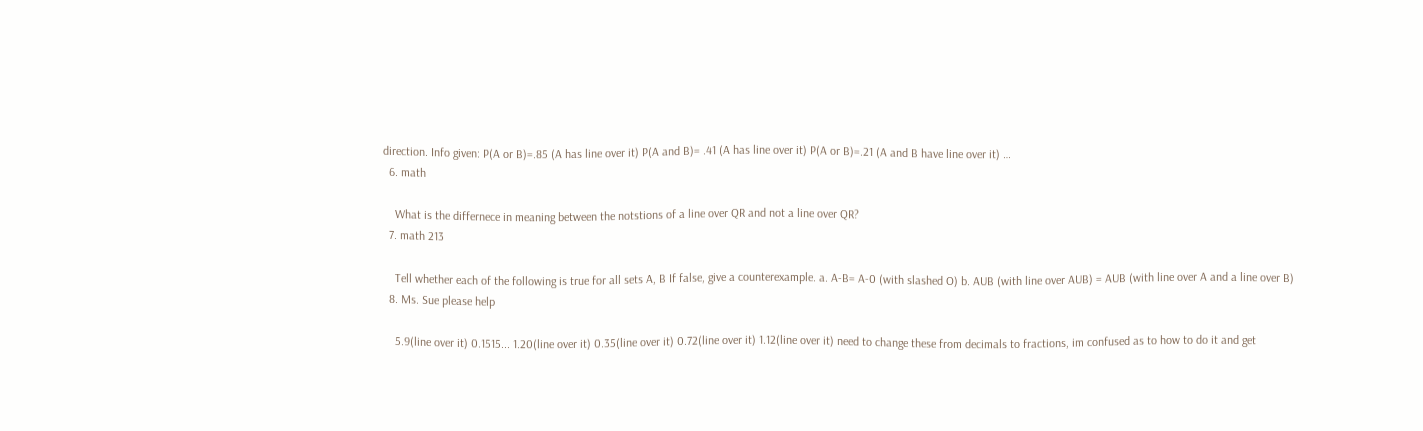direction. Info given: P(A or B)=.85 (A has line over it) P(A and B)= .41 (A has line over it) P(A or B)=.21 (A and B have line over it) …
  6. math

    What is the differnece in meaning between the notstions of a line over QR and not a line over QR?
  7. math 213

    Tell whether each of the following is true for all sets A, B If false, give a counterexample. a. A-B= A-0 (with slashed O) b. AUB (with line over AUB) = AUB (with line over A and a line over B)
  8. Ms. Sue please help

    5.9(line over it) 0.1515... 1.20(line over it) 0.35(line over it) 0.72(line over it) 1.12(line over it) need to change these from decimals to fractions, im confused as to how to do it and get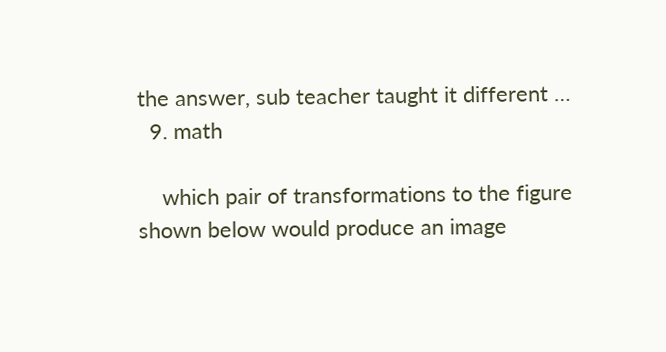the answer, sub teacher taught it different …
  9. math

    which pair of transformations to the figure shown below would produce an image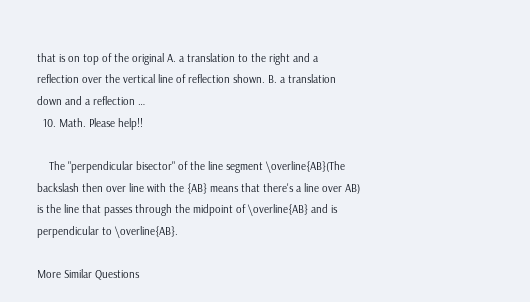that is on top of the original A. a translation to the right and a reflection over the vertical line of reflection shown. B. a translation down and a reflection …
  10. Math. Please help!!

    The "perpendicular bisector" of the line segment \overline{AB}(The backslash then over line with the {AB} means that there's a line over AB) is the line that passes through the midpoint of \overline{AB} and is perpendicular to \overline{AB}.

More Similar Questions